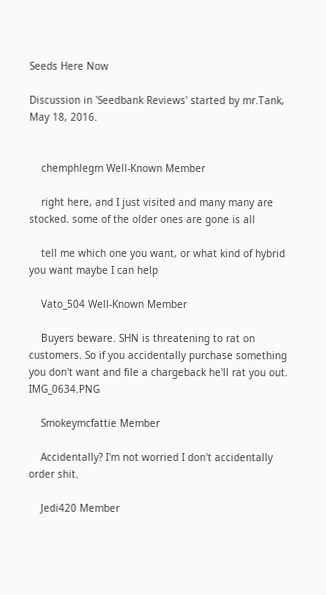Seeds Here Now

Discussion in 'Seedbank Reviews' started by mr.Tank, May 18, 2016.


    chemphlegm Well-Known Member

    right here, and I just visited and many many are stocked. some of the older ones are gone is all

    tell me which one you want, or what kind of hybrid you want maybe I can help

    Vato_504 Well-Known Member

    Buyers beware. SHN is threatening to rat on customers. So if you accidentally purchase something you don't want and file a chargeback he'll rat you out. IMG_0634.PNG

    Smokeymcfattie Member

    Accidentally? I'm not worried I don't accidentally order shit.

    Jedi420 Member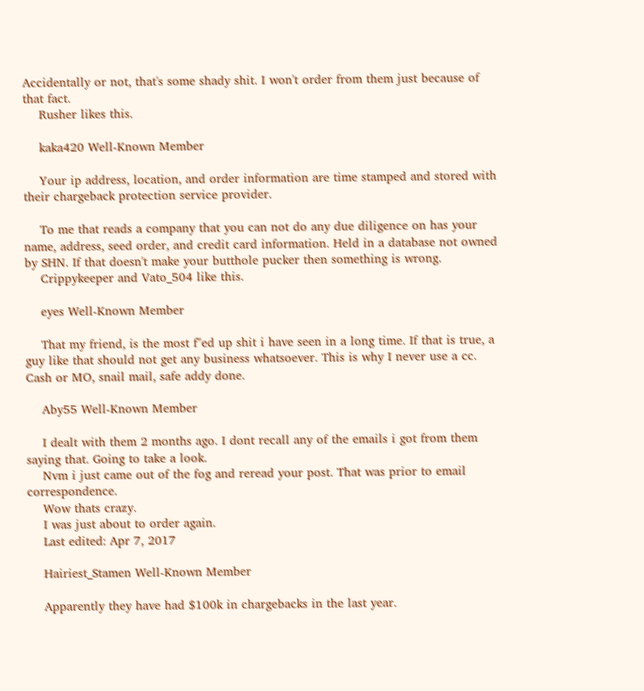Accidentally or not, that's some shady shit. I won't order from them just because of that fact.
    Rusher likes this.

    kaka420 Well-Known Member

    Your ip address, location, and order information are time stamped and stored with their chargeback protection service provider.

    To me that reads a company that you can not do any due diligence on has your name, address, seed order, and credit card information. Held in a database not owned by SHN. If that doesn't make your butthole pucker then something is wrong.
    Crippykeeper and Vato_504 like this.

    eyes Well-Known Member

    That my friend, is the most f"ed up shit i have seen in a long time. If that is true, a guy like that should not get any business whatsoever. This is why I never use a cc. Cash or MO, snail mail, safe addy done.

    Aby55 Well-Known Member

    I dealt with them 2 months ago. I dont recall any of the emails i got from them saying that. Going to take a look.
    Nvm i just came out of the fog and reread your post. That was prior to email correspondence.
    Wow thats crazy.
    I was just about to order again.
    Last edited: Apr 7, 2017

    Hairiest_Stamen Well-Known Member

    Apparently they have had $100k in chargebacks in the last year.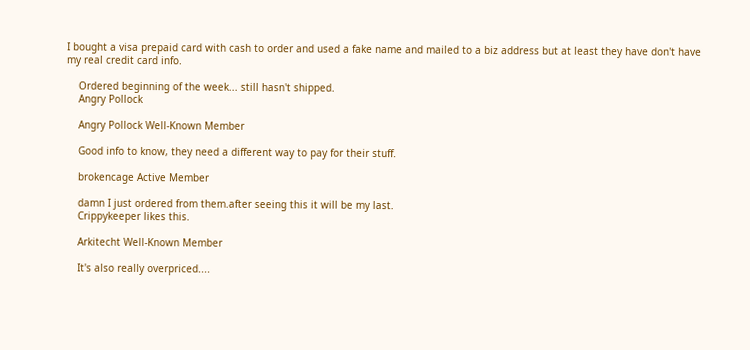I bought a visa prepaid card with cash to order and used a fake name and mailed to a biz address but at least they have don't have my real credit card info.

    Ordered beginning of the week... still hasn't shipped.
    Angry Pollock

    Angry Pollock Well-Known Member

    Good info to know, they need a different way to pay for their stuff.

    brokencage Active Member

    damn I just ordered from them.after seeing this it will be my last.
    Crippykeeper likes this.

    Arkitecht Well-Known Member

    It's also really overpriced....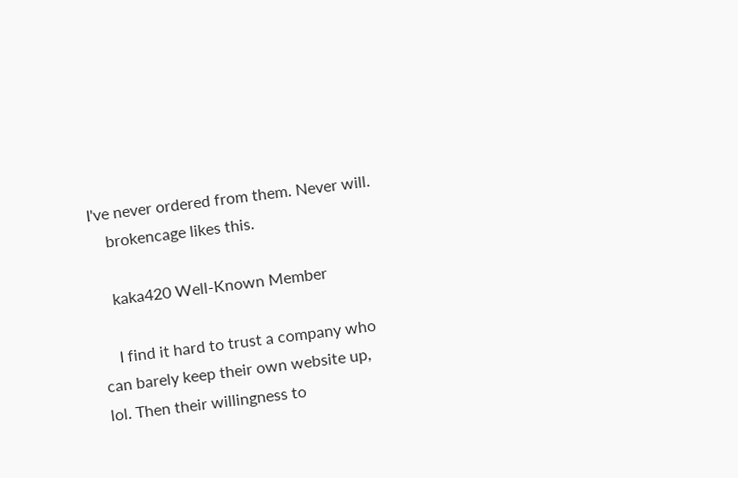I've never ordered from them. Never will.
    brokencage likes this.

    kaka420 Well-Known Member

    I find it hard to trust a company who can barely keep their own website up, lol. Then their willingness to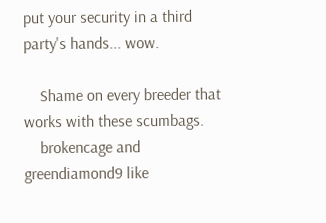put your security in a third party's hands... wow.

    Shame on every breeder that works with these scumbags.
    brokencage and greendiamond9 like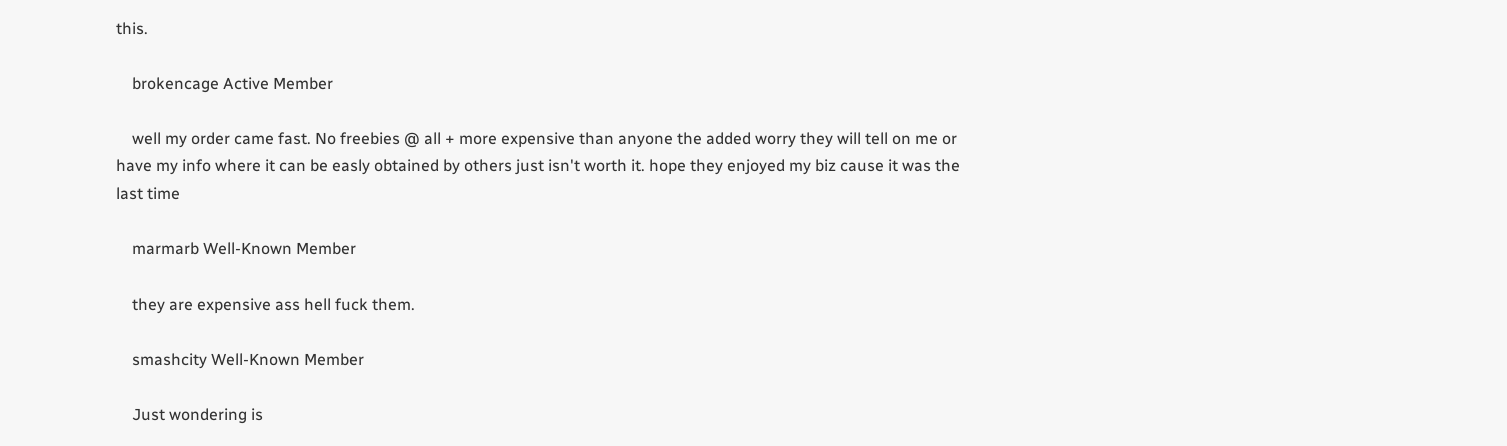this.

    brokencage Active Member

    well my order came fast. No freebies @ all + more expensive than anyone the added worry they will tell on me or have my info where it can be easly obtained by others just isn't worth it. hope they enjoyed my biz cause it was the last time

    marmarb Well-Known Member

    they are expensive ass hell fuck them.

    smashcity Well-Known Member

    Just wondering is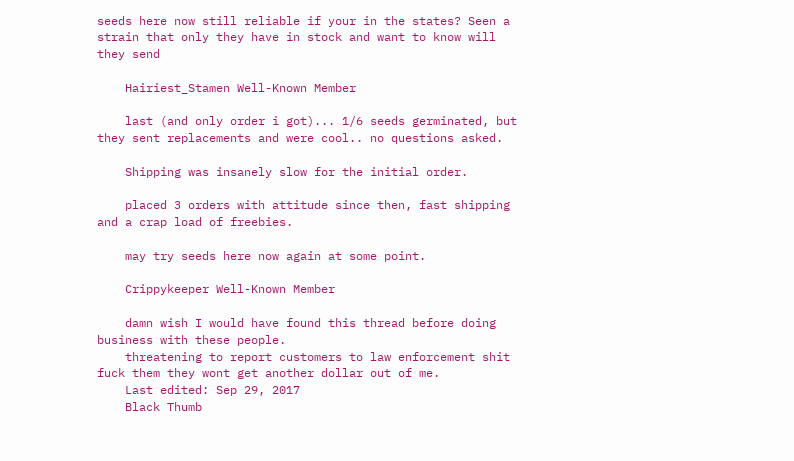seeds here now still reliable if your in the states? Seen a strain that only they have in stock and want to know will they send

    Hairiest_Stamen Well-Known Member

    last (and only order i got)... 1/6 seeds germinated, but they sent replacements and were cool.. no questions asked.

    Shipping was insanely slow for the initial order.

    placed 3 orders with attitude since then, fast shipping and a crap load of freebies.

    may try seeds here now again at some point.

    Crippykeeper Well-Known Member

    damn wish I would have found this thread before doing business with these people.
    threatening to report customers to law enforcement shit fuck them they wont get another dollar out of me.
    Last edited: Sep 29, 2017
    Black Thumb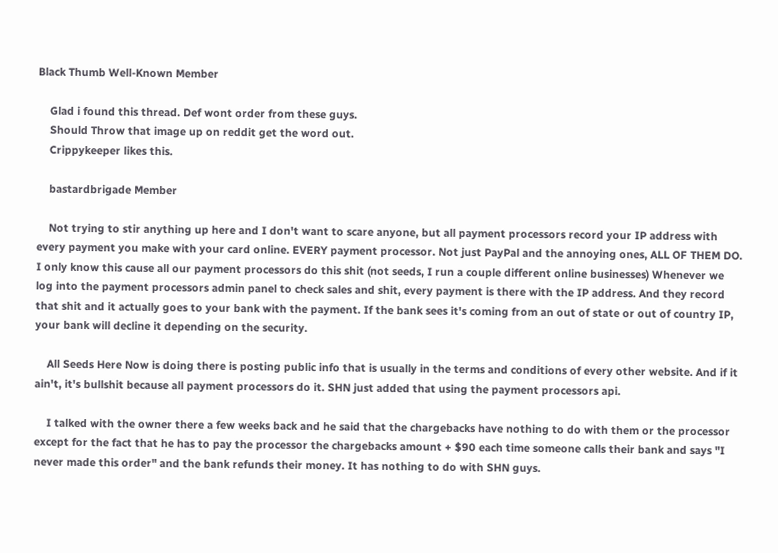Black Thumb Well-Known Member

    Glad i found this thread. Def wont order from these guys.
    Should Throw that image up on reddit get the word out.
    Crippykeeper likes this.

    bastardbrigade Member

    Not trying to stir anything up here and I don't want to scare anyone, but all payment processors record your IP address with every payment you make with your card online. EVERY payment processor. Not just PayPal and the annoying ones, ALL OF THEM DO. I only know this cause all our payment processors do this shit (not seeds, I run a couple different online businesses) Whenever we log into the payment processors admin panel to check sales and shit, every payment is there with the IP address. And they record that shit and it actually goes to your bank with the payment. If the bank sees it's coming from an out of state or out of country IP, your bank will decline it depending on the security.

    All Seeds Here Now is doing there is posting public info that is usually in the terms and conditions of every other website. And if it ain't, it's bullshit because all payment processors do it. SHN just added that using the payment processors api.

    I talked with the owner there a few weeks back and he said that the chargebacks have nothing to do with them or the processor except for the fact that he has to pay the processor the chargebacks amount + $90 each time someone calls their bank and says "I never made this order" and the bank refunds their money. It has nothing to do with SHN guys.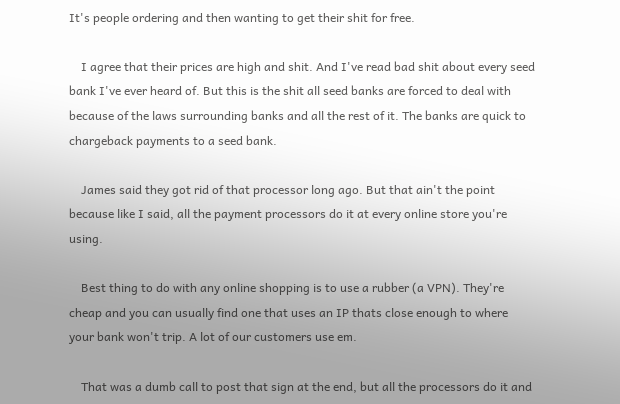It's people ordering and then wanting to get their shit for free.

    I agree that their prices are high and shit. And I've read bad shit about every seed bank I've ever heard of. But this is the shit all seed banks are forced to deal with because of the laws surrounding banks and all the rest of it. The banks are quick to chargeback payments to a seed bank.

    James said they got rid of that processor long ago. But that ain't the point because like I said, all the payment processors do it at every online store you're using.

    Best thing to do with any online shopping is to use a rubber (a VPN). They're cheap and you can usually find one that uses an IP thats close enough to where your bank won't trip. A lot of our customers use em.

    That was a dumb call to post that sign at the end, but all the processors do it and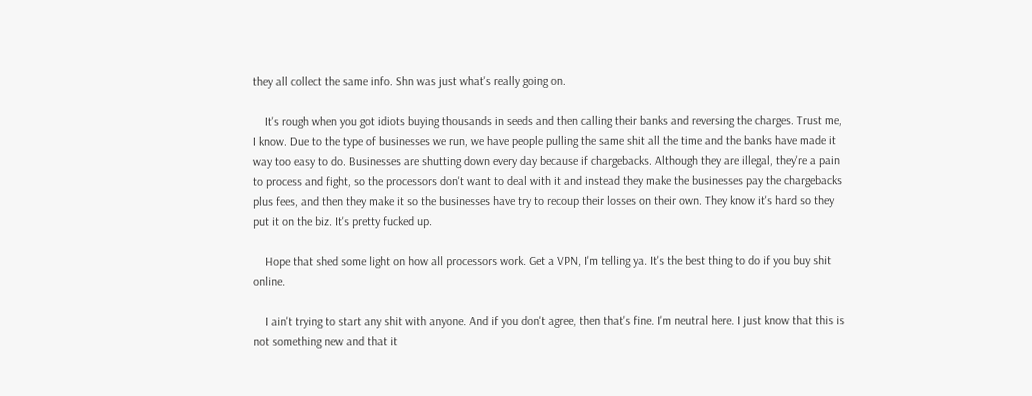they all collect the same info. Shn was just what's really going on.

    It's rough when you got idiots buying thousands in seeds and then calling their banks and reversing the charges. Trust me, I know. Due to the type of businesses we run, we have people pulling the same shit all the time and the banks have made it way too easy to do. Businesses are shutting down every day because if chargebacks. Although they are illegal, they're a pain to process and fight, so the processors don't want to deal with it and instead they make the businesses pay the chargebacks plus fees, and then they make it so the businesses have try to recoup their losses on their own. They know it's hard so they put it on the biz. It's pretty fucked up.

    Hope that shed some light on how all processors work. Get a VPN, I'm telling ya. It's the best thing to do if you buy shit online.

    I ain't trying to start any shit with anyone. And if you don't agree, then that's fine. I'm neutral here. I just know that this is not something new and that it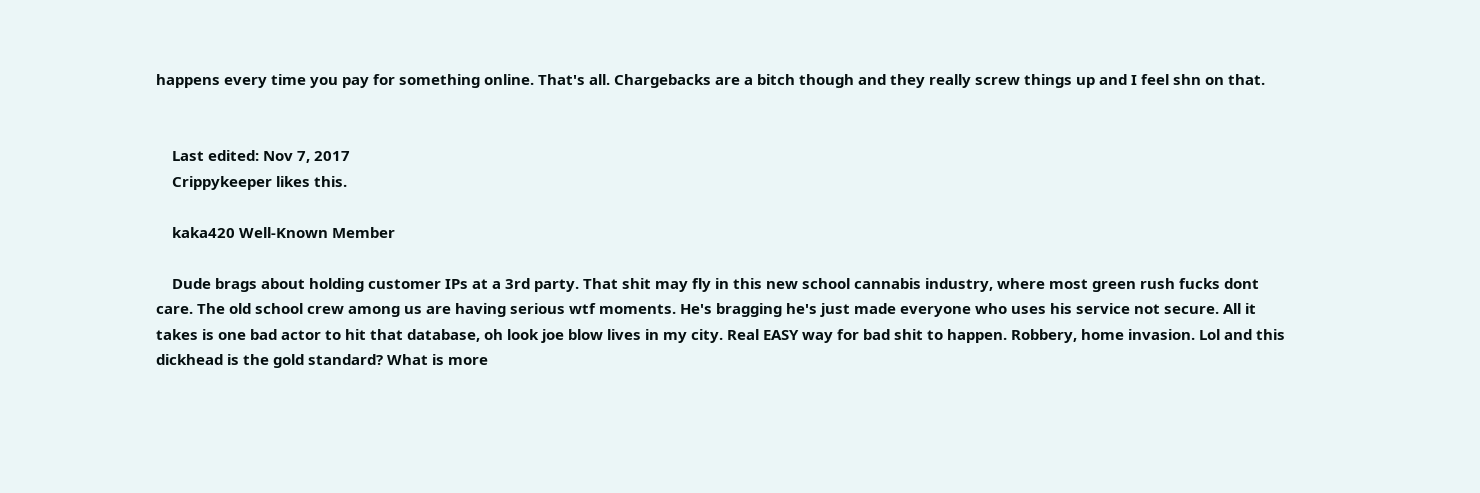happens every time you pay for something online. That's all. Chargebacks are a bitch though and they really screw things up and I feel shn on that.


    Last edited: Nov 7, 2017
    Crippykeeper likes this.

    kaka420 Well-Known Member

    Dude brags about holding customer IPs at a 3rd party. That shit may fly in this new school cannabis industry, where most green rush fucks dont care. The old school crew among us are having serious wtf moments. He's bragging he's just made everyone who uses his service not secure. All it takes is one bad actor to hit that database, oh look joe blow lives in my city. Real EASY way for bad shit to happen. Robbery, home invasion. Lol and this dickhead is the gold standard? What is more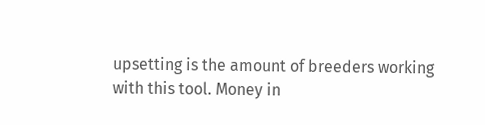upsetting is the amount of breeders working with this tool. Money in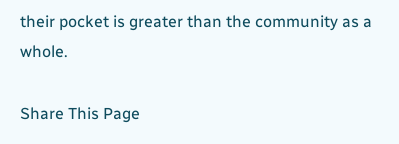their pocket is greater than the community as a whole.

Share This Page